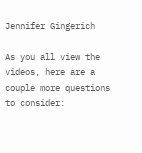Jennifer Gingerich

As you all view the videos, here are a couple more questions to consider: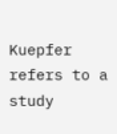Kuepfer refers to a study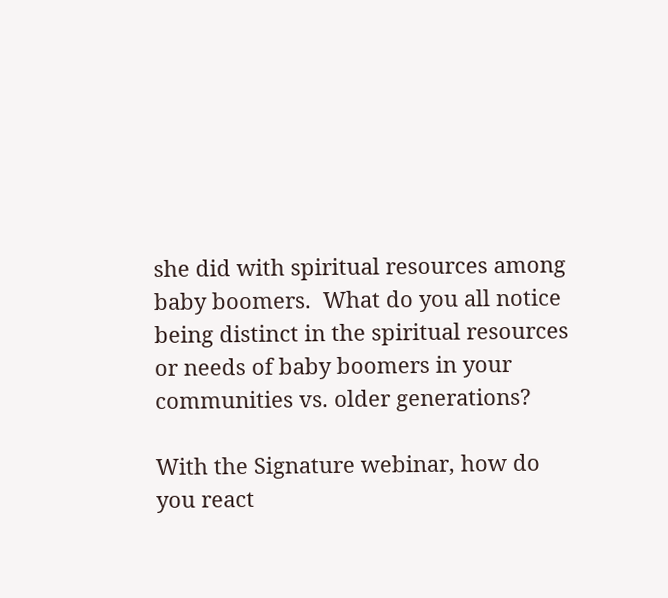she did with spiritual resources among baby boomers.  What do you all notice being distinct in the spiritual resources or needs of baby boomers in your communities vs. older generations?

With the Signature webinar, how do you react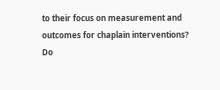to their focus on measurement and outcomes for chaplain interventions?  Do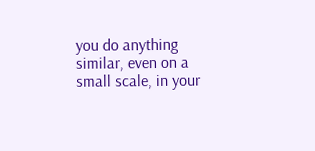you do anything similar, even on a small scale, in your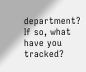department?  If so, what have you tracked?